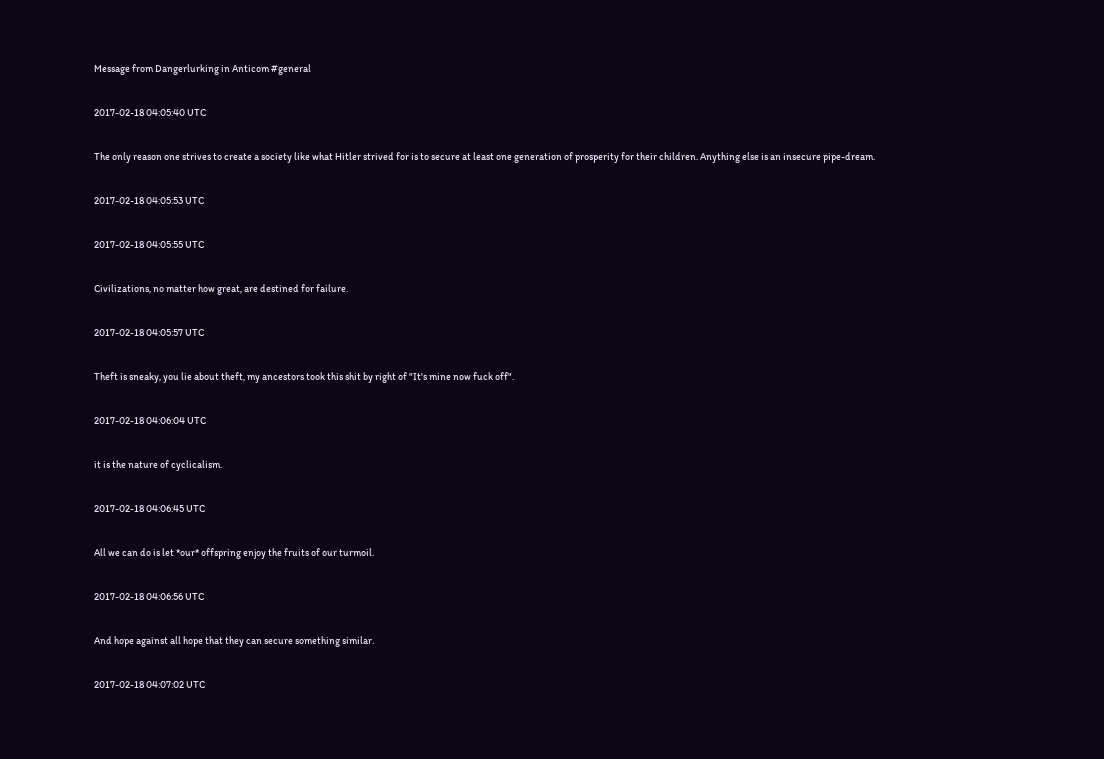Message from Dangerlurking in Anticom #general

2017-02-18 04:05:40 UTC

The only reason one strives to create a society like what Hitler strived for is to secure at least one generation of prosperity for their children. Anything else is an insecure pipe-dream.

2017-02-18 04:05:53 UTC

2017-02-18 04:05:55 UTC

Civilizations, no matter how great, are destined for failure.

2017-02-18 04:05:57 UTC

Theft is sneaky, you lie about theft, my ancestors took this shit by right of "It's mine now fuck off".

2017-02-18 04:06:04 UTC

it is the nature of cyclicalism.

2017-02-18 04:06:45 UTC

All we can do is let *our* offspring enjoy the fruits of our turmoil.

2017-02-18 04:06:56 UTC

And hope against all hope that they can secure something similar.

2017-02-18 04:07:02 UTC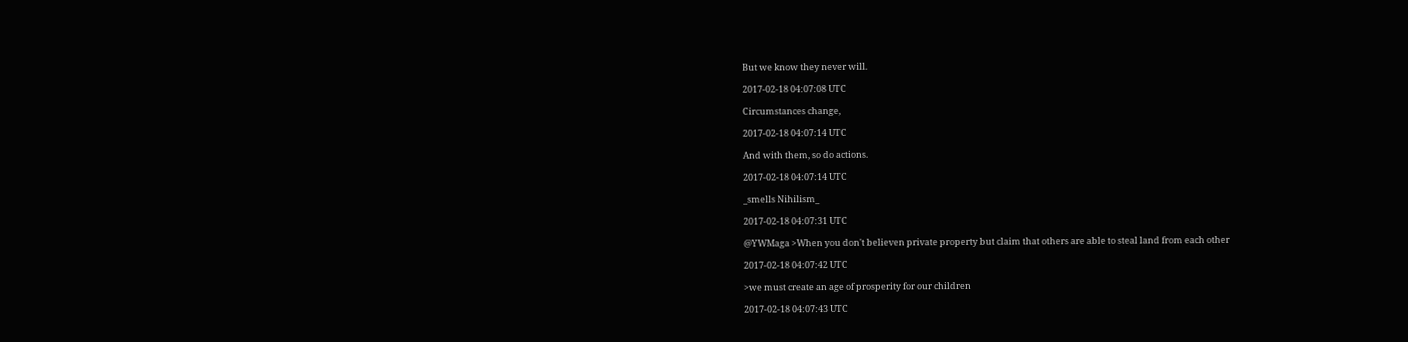But we know they never will.

2017-02-18 04:07:08 UTC

Circumstances change,

2017-02-18 04:07:14 UTC

And with them, so do actions.

2017-02-18 04:07:14 UTC

_smells Nihilism_

2017-02-18 04:07:31 UTC

@YWMaga >When you don't believen private property but claim that others are able to steal land from each other

2017-02-18 04:07:42 UTC

>we must create an age of prosperity for our children

2017-02-18 04:07:43 UTC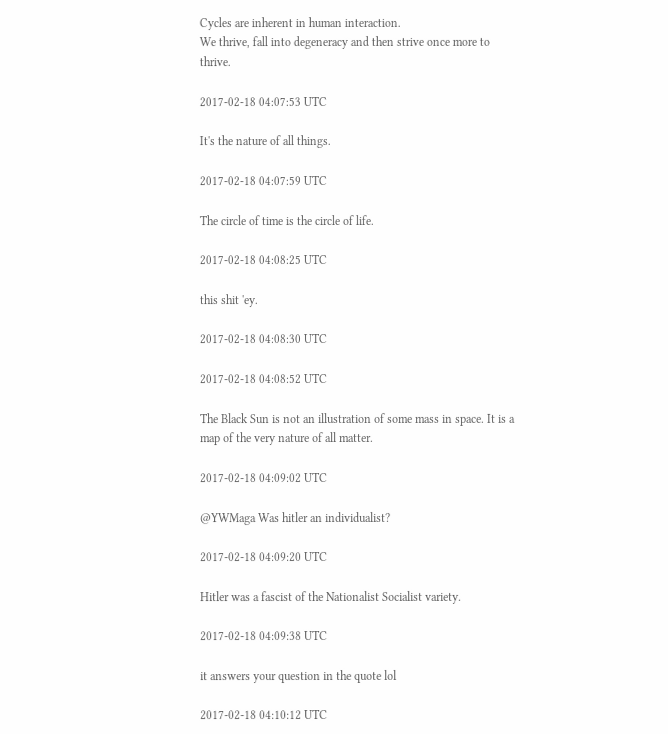Cycles are inherent in human interaction.
We thrive, fall into degeneracy and then strive once more to thrive.

2017-02-18 04:07:53 UTC

It's the nature of all things.

2017-02-18 04:07:59 UTC

The circle of time is the circle of life.

2017-02-18 04:08:25 UTC

this shit 'ey.

2017-02-18 04:08:30 UTC

2017-02-18 04:08:52 UTC

The Black Sun is not an illustration of some mass in space. It is a map of the very nature of all matter.

2017-02-18 04:09:02 UTC

@YWMaga Was hitler an individualist?

2017-02-18 04:09:20 UTC

Hitler was a fascist of the Nationalist Socialist variety.

2017-02-18 04:09:38 UTC

it answers your question in the quote lol

2017-02-18 04:10:12 UTC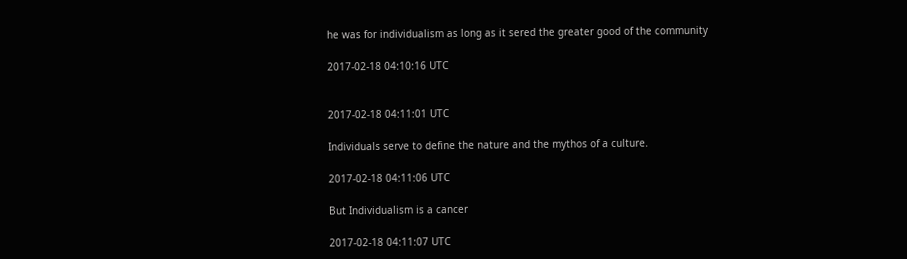he was for individualism as long as it sered the greater good of the community

2017-02-18 04:10:16 UTC


2017-02-18 04:11:01 UTC

Individuals serve to define the nature and the mythos of a culture.

2017-02-18 04:11:06 UTC

But Individualism is a cancer

2017-02-18 04:11:07 UTC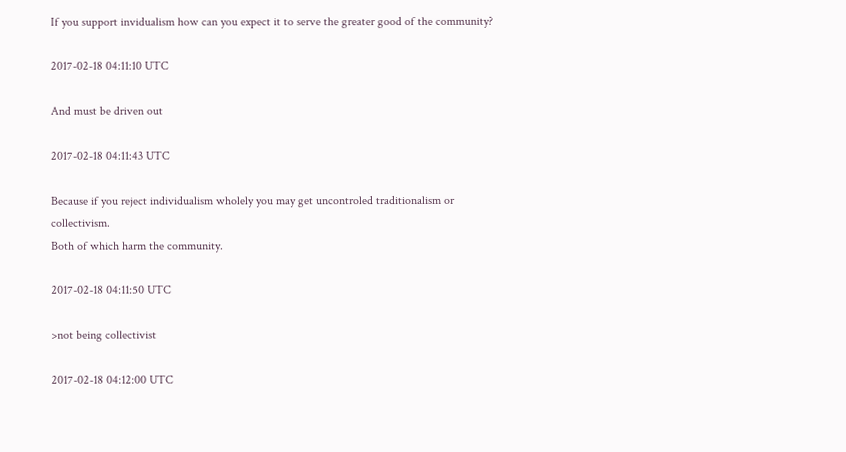If you support invidualism how can you expect it to serve the greater good of the community?

2017-02-18 04:11:10 UTC

And must be driven out

2017-02-18 04:11:43 UTC

Because if you reject individualism wholely you may get uncontroled traditionalism or collectivism.
Both of which harm the community.

2017-02-18 04:11:50 UTC

>not being collectivist

2017-02-18 04:12:00 UTC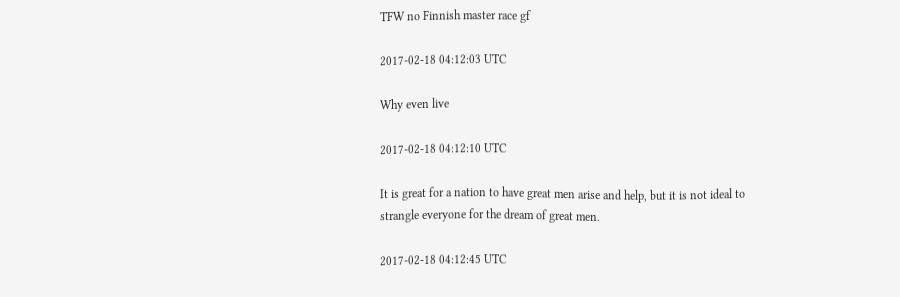TFW no Finnish master race gf

2017-02-18 04:12:03 UTC

Why even live

2017-02-18 04:12:10 UTC

It is great for a nation to have great men arise and help, but it is not ideal to strangle everyone for the dream of great men.

2017-02-18 04:12:45 UTC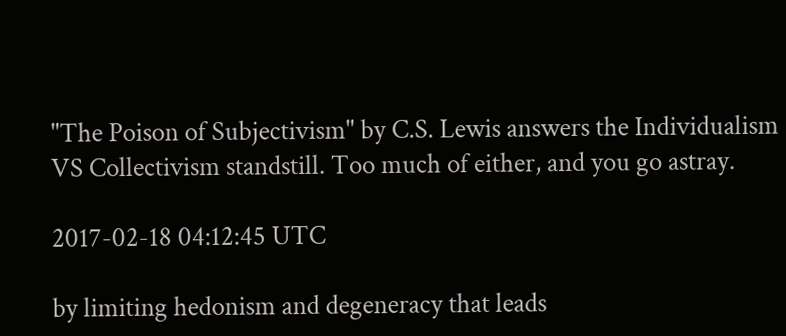"The Poison of Subjectivism" by C.S. Lewis answers the Individualism VS Collectivism standstill. Too much of either, and you go astray.

2017-02-18 04:12:45 UTC

by limiting hedonism and degeneracy that leads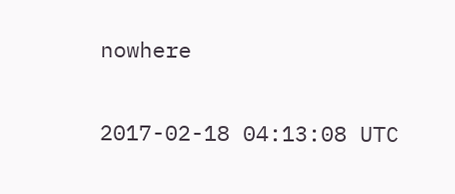nowhere

2017-02-18 04:13:08 UTC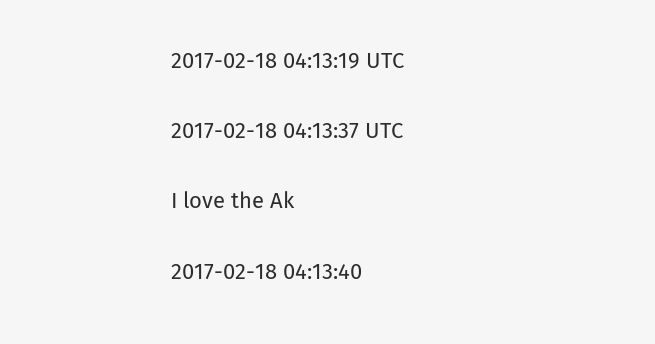2017-02-18 04:13:19 UTC

2017-02-18 04:13:37 UTC

I love the Ak

2017-02-18 04:13:40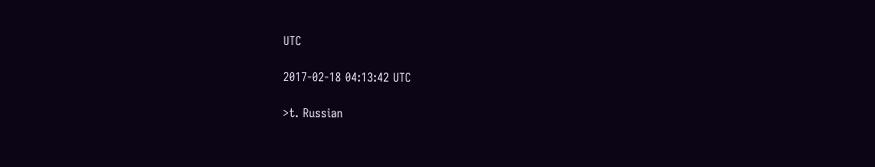UTC

2017-02-18 04:13:42 UTC

>t. Russian